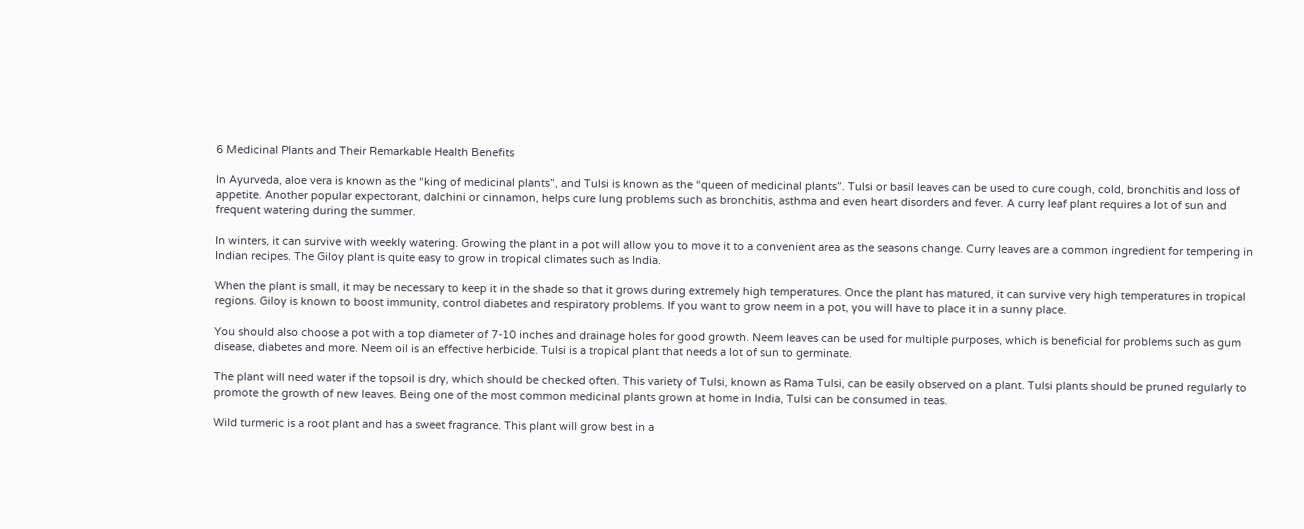6 Medicinal Plants and Their Remarkable Health Benefits

In Ayurveda, aloe vera is known as the “king of medicinal plants”, and Tulsi is known as the “queen of medicinal plants”. Tulsi or basil leaves can be used to cure cough, cold, bronchitis and loss of appetite. Another popular expectorant, dalchini or cinnamon, helps cure lung problems such as bronchitis, asthma and even heart disorders and fever. A curry leaf plant requires a lot of sun and frequent watering during the summer.

In winters, it can survive with weekly watering. Growing the plant in a pot will allow you to move it to a convenient area as the seasons change. Curry leaves are a common ingredient for tempering in Indian recipes. The Giloy plant is quite easy to grow in tropical climates such as India.

When the plant is small, it may be necessary to keep it in the shade so that it grows during extremely high temperatures. Once the plant has matured, it can survive very high temperatures in tropical regions. Giloy is known to boost immunity, control diabetes and respiratory problems. If you want to grow neem in a pot, you will have to place it in a sunny place.

You should also choose a pot with a top diameter of 7-10 inches and drainage holes for good growth. Neem leaves can be used for multiple purposes, which is beneficial for problems such as gum disease, diabetes and more. Neem oil is an effective herbicide. Tulsi is a tropical plant that needs a lot of sun to germinate.

The plant will need water if the topsoil is dry, which should be checked often. This variety of Tulsi, known as Rama Tulsi, can be easily observed on a plant. Tulsi plants should be pruned regularly to promote the growth of new leaves. Being one of the most common medicinal plants grown at home in India, Tulsi can be consumed in teas.

Wild turmeric is a root plant and has a sweet fragrance. This plant will grow best in a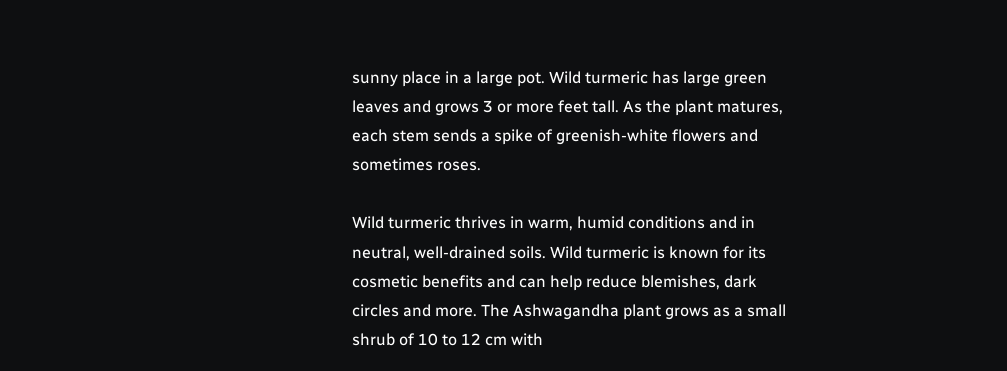sunny place in a large pot. Wild turmeric has large green leaves and grows 3 or more feet tall. As the plant matures, each stem sends a spike of greenish-white flowers and sometimes roses.

Wild turmeric thrives in warm, humid conditions and in neutral, well-drained soils. Wild turmeric is known for its cosmetic benefits and can help reduce blemishes, dark circles and more. The Ashwagandha plant grows as a small shrub of 10 to 12 cm with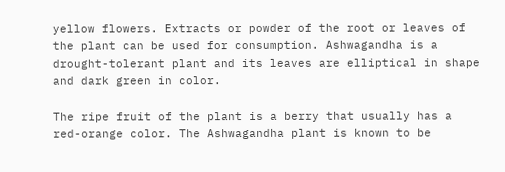yellow flowers. Extracts or powder of the root or leaves of the plant can be used for consumption. Ashwagandha is a drought-tolerant plant and its leaves are elliptical in shape and dark green in color.

The ripe fruit of the plant is a berry that usually has a red-orange color. The Ashwagandha plant is known to be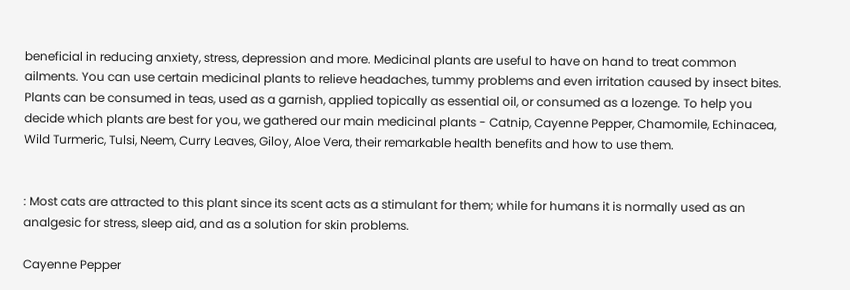beneficial in reducing anxiety, stress, depression and more. Medicinal plants are useful to have on hand to treat common ailments. You can use certain medicinal plants to relieve headaches, tummy problems and even irritation caused by insect bites. Plants can be consumed in teas, used as a garnish, applied topically as essential oil, or consumed as a lozenge. To help you decide which plants are best for you, we gathered our main medicinal plants - Catnip, Cayenne Pepper, Chamomile, Echinacea, Wild Turmeric, Tulsi, Neem, Curry Leaves, Giloy, Aloe Vera, their remarkable health benefits and how to use them.


: Most cats are attracted to this plant since its scent acts as a stimulant for them; while for humans it is normally used as an analgesic for stress, sleep aid, and as a solution for skin problems.

Cayenne Pepper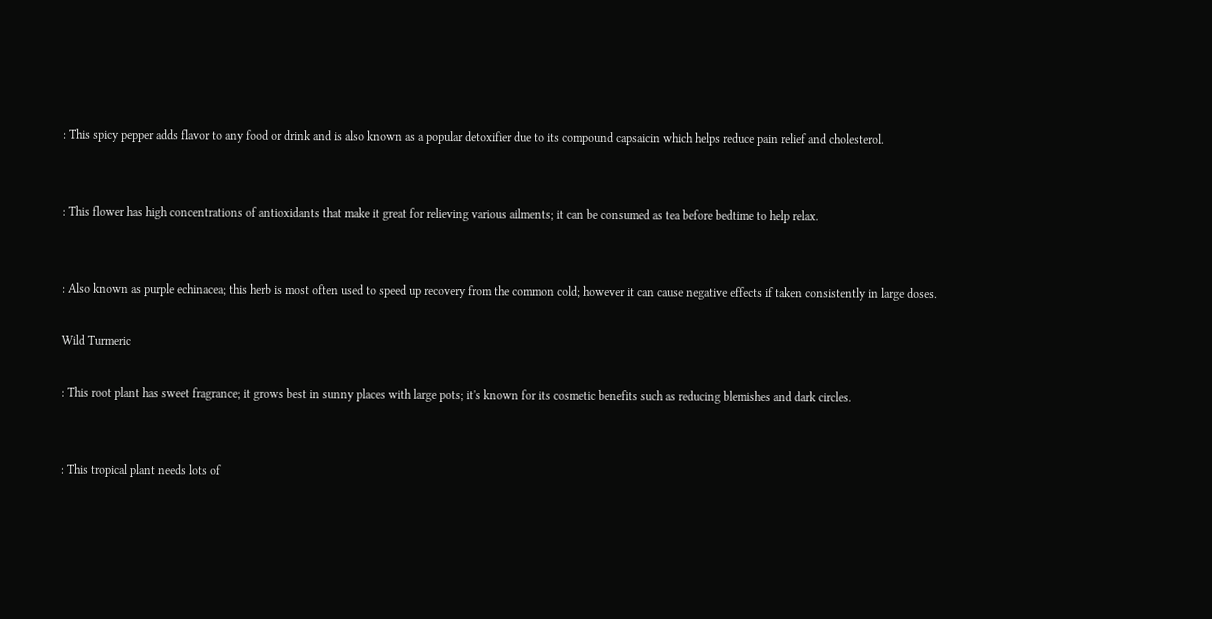: This spicy pepper adds flavor to any food or drink and is also known as a popular detoxifier due to its compound capsaicin which helps reduce pain relief and cholesterol.


: This flower has high concentrations of antioxidants that make it great for relieving various ailments; it can be consumed as tea before bedtime to help relax.


: Also known as purple echinacea; this herb is most often used to speed up recovery from the common cold; however it can cause negative effects if taken consistently in large doses.

Wild Turmeric

: This root plant has sweet fragrance; it grows best in sunny places with large pots; it's known for its cosmetic benefits such as reducing blemishes and dark circles.


: This tropical plant needs lots of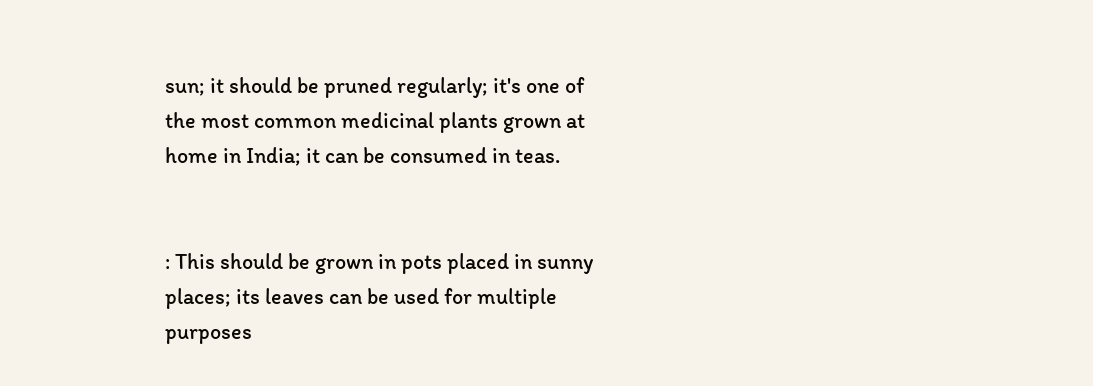sun; it should be pruned regularly; it's one of the most common medicinal plants grown at home in India; it can be consumed in teas.


: This should be grown in pots placed in sunny places; its leaves can be used for multiple purposes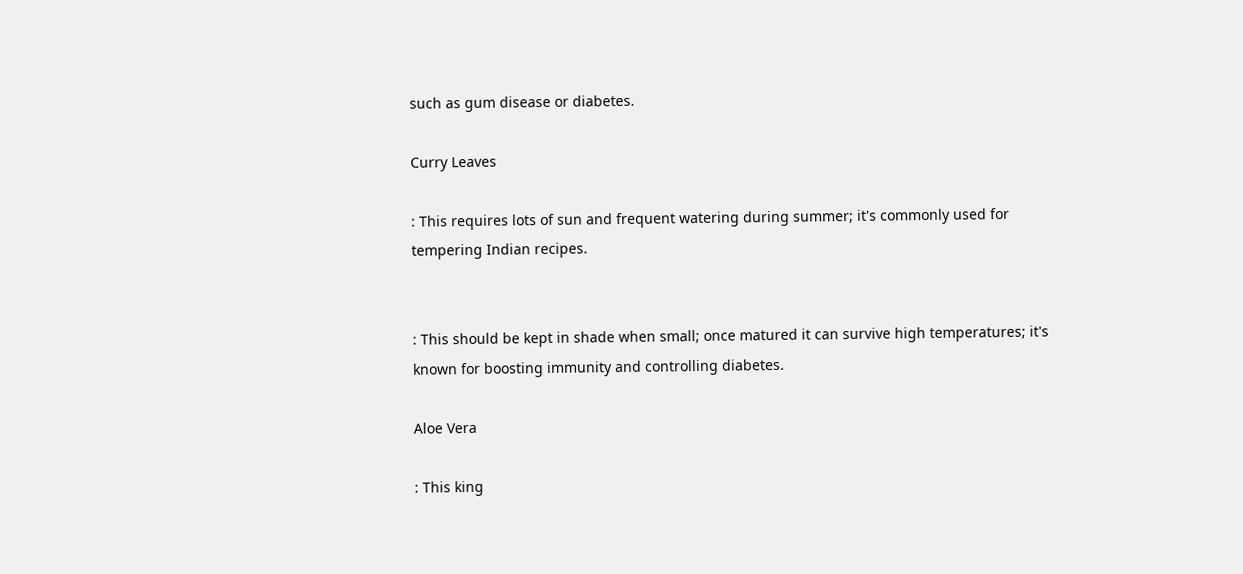such as gum disease or diabetes.

Curry Leaves

: This requires lots of sun and frequent watering during summer; it's commonly used for tempering Indian recipes.


: This should be kept in shade when small; once matured it can survive high temperatures; it's known for boosting immunity and controlling diabetes.

Aloe Vera

: This king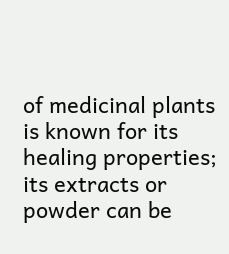of medicinal plants is known for its healing properties; its extracts or powder can be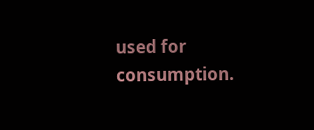used for consumption.